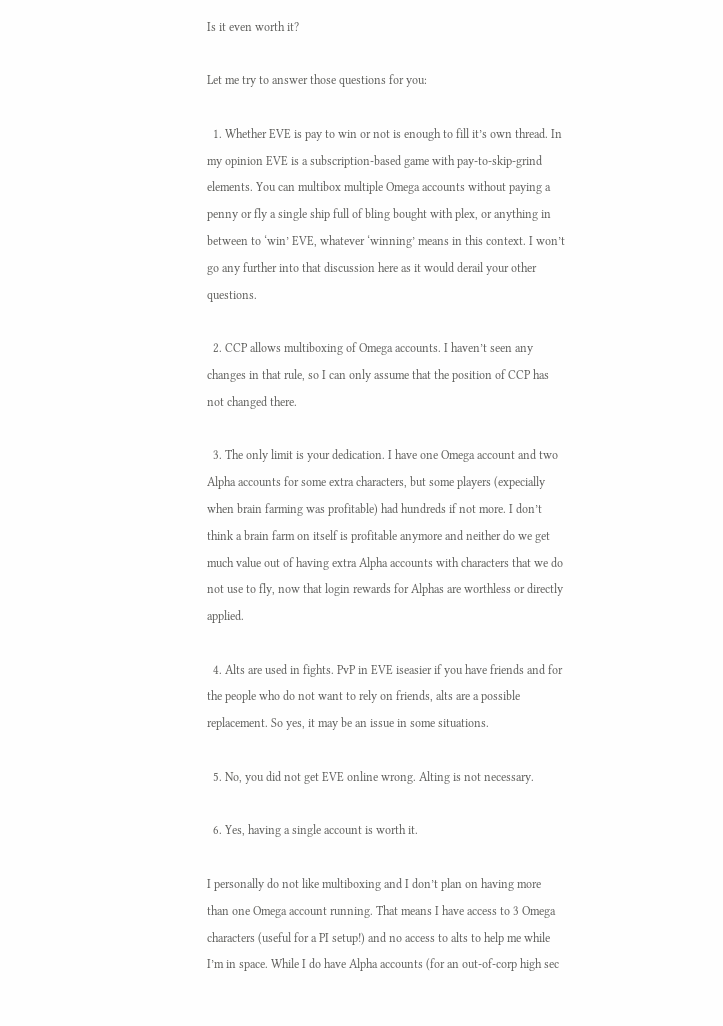Is it even worth it?

Let me try to answer those questions for you:

  1. Whether EVE is pay to win or not is enough to fill it’s own thread. In my opinion EVE is a subscription-based game with pay-to-skip-grind elements. You can multibox multiple Omega accounts without paying a penny or fly a single ship full of bling bought with plex, or anything in between to ‘win’ EVE, whatever ‘winning’ means in this context. I won’t go any further into that discussion here as it would derail your other questions.

  2. CCP allows multiboxing of Omega accounts. I haven’t seen any changes in that rule, so I can only assume that the position of CCP has not changed there.

  3. The only limit is your dedication. I have one Omega account and two Alpha accounts for some extra characters, but some players (expecially when brain farming was profitable) had hundreds if not more. I don’t think a brain farm on itself is profitable anymore and neither do we get much value out of having extra Alpha accounts with characters that we do not use to fly, now that login rewards for Alphas are worthless or directly applied.

  4. Alts are used in fights. PvP in EVE iseasier if you have friends and for the people who do not want to rely on friends, alts are a possible replacement. So yes, it may be an issue in some situations.

  5. No, you did not get EVE online wrong. Alting is not necessary.

  6. Yes, having a single account is worth it.

I personally do not like multiboxing and I don’t plan on having more than one Omega account running. That means I have access to 3 Omega characters (useful for a PI setup!) and no access to alts to help me while I’m in space. While I do have Alpha accounts (for an out-of-corp high sec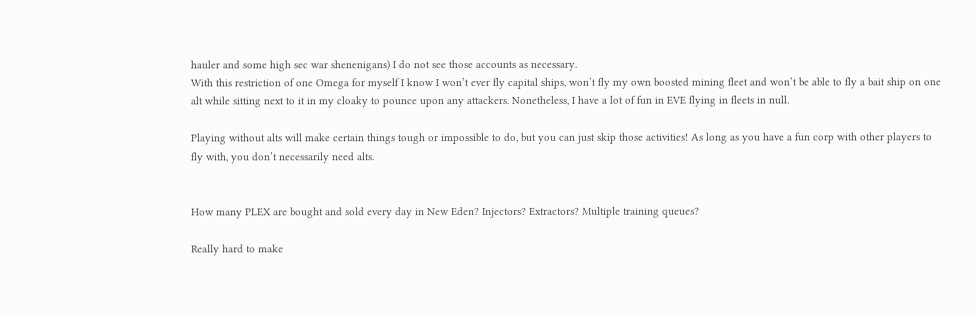hauler and some high sec war shenenigans) I do not see those accounts as necessary.
With this restriction of one Omega for myself I know I won’t ever fly capital ships, won’t fly my own boosted mining fleet and won’t be able to fly a bait ship on one alt while sitting next to it in my cloaky to pounce upon any attackers. Nonetheless, I have a lot of fun in EVE flying in fleets in null.

Playing without alts will make certain things tough or impossible to do, but you can just skip those activities! As long as you have a fun corp with other players to fly with, you don’t necessarily need alts.


How many PLEX are bought and sold every day in New Eden? Injectors? Extractors? Multiple training queues?

Really hard to make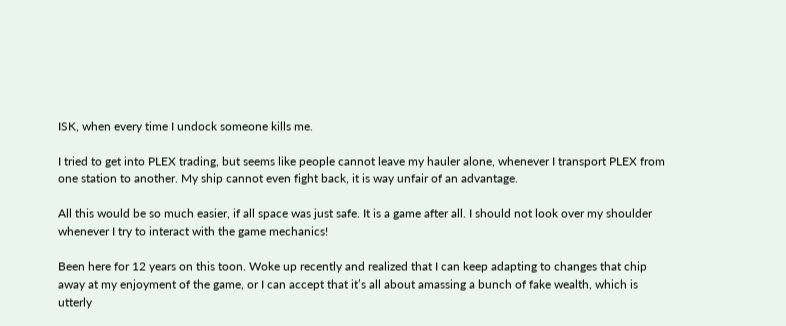ISK, when every time I undock someone kills me.

I tried to get into PLEX trading, but seems like people cannot leave my hauler alone, whenever I transport PLEX from one station to another. My ship cannot even fight back, it is way unfair of an advantage.

All this would be so much easier, if all space was just safe. It is a game after all. I should not look over my shoulder whenever I try to interact with the game mechanics!

Been here for 12 years on this toon. Woke up recently and realized that I can keep adapting to changes that chip away at my enjoyment of the game, or I can accept that it’s all about amassing a bunch of fake wealth, which is utterly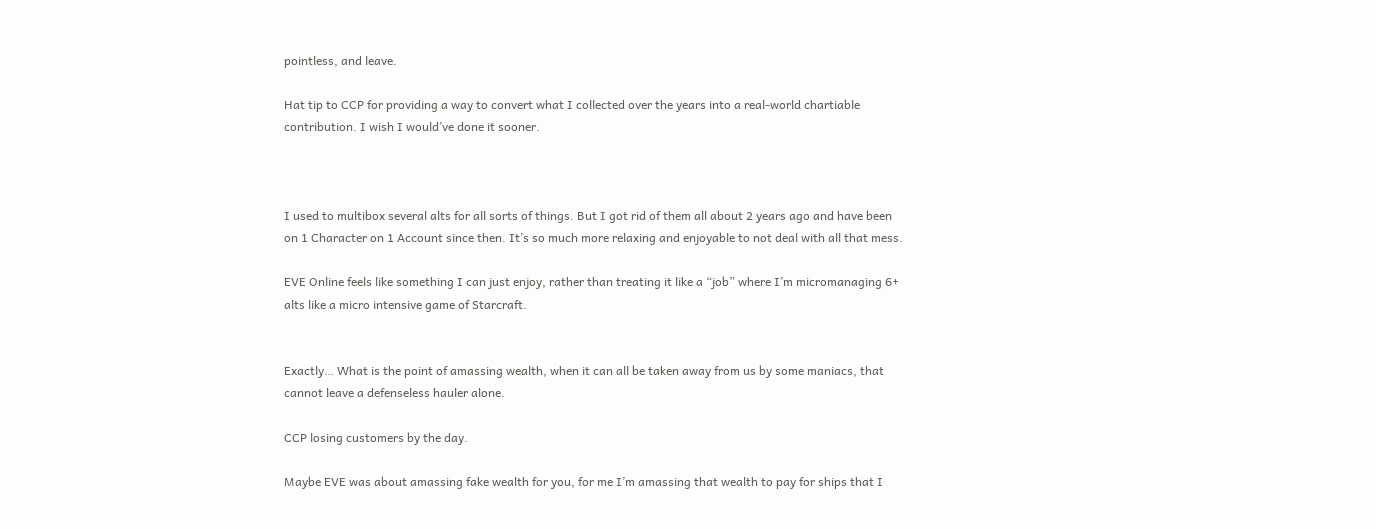pointless, and leave.

Hat tip to CCP for providing a way to convert what I collected over the years into a real-world chartiable contribution. I wish I would’ve done it sooner.



I used to multibox several alts for all sorts of things. But I got rid of them all about 2 years ago and have been on 1 Character on 1 Account since then. It’s so much more relaxing and enjoyable to not deal with all that mess.

EVE Online feels like something I can just enjoy, rather than treating it like a “job” where I’m micromanaging 6+ alts like a micro intensive game of Starcraft.


Exactly… What is the point of amassing wealth, when it can all be taken away from us by some maniacs, that cannot leave a defenseless hauler alone.

CCP losing customers by the day.

Maybe EVE was about amassing fake wealth for you, for me I’m amassing that wealth to pay for ships that I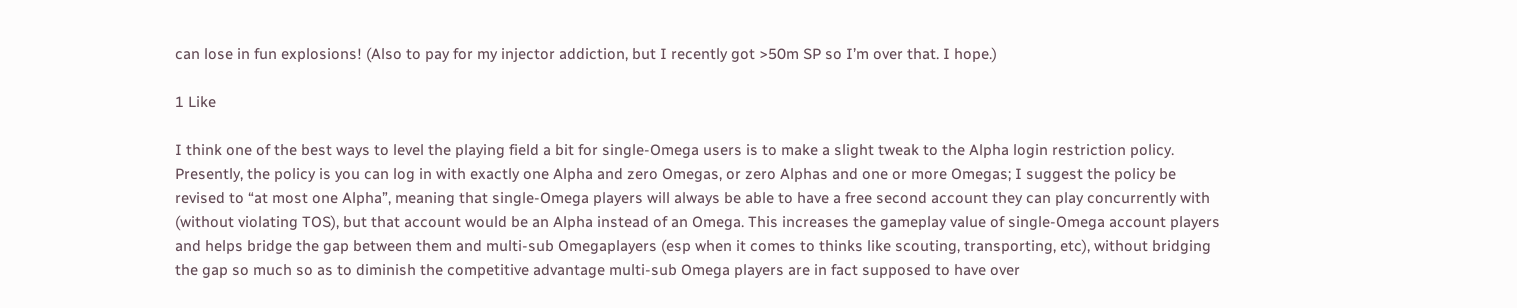can lose in fun explosions! (Also to pay for my injector addiction, but I recently got >50m SP so I’m over that. I hope.)

1 Like

I think one of the best ways to level the playing field a bit for single-Omega users is to make a slight tweak to the Alpha login restriction policy. Presently, the policy is you can log in with exactly one Alpha and zero Omegas, or zero Alphas and one or more Omegas; I suggest the policy be revised to “at most one Alpha”, meaning that single-Omega players will always be able to have a free second account they can play concurrently with (without violating TOS), but that account would be an Alpha instead of an Omega. This increases the gameplay value of single-Omega account players and helps bridge the gap between them and multi-sub Omegaplayers (esp when it comes to thinks like scouting, transporting, etc), without bridging the gap so much so as to diminish the competitive advantage multi-sub Omega players are in fact supposed to have over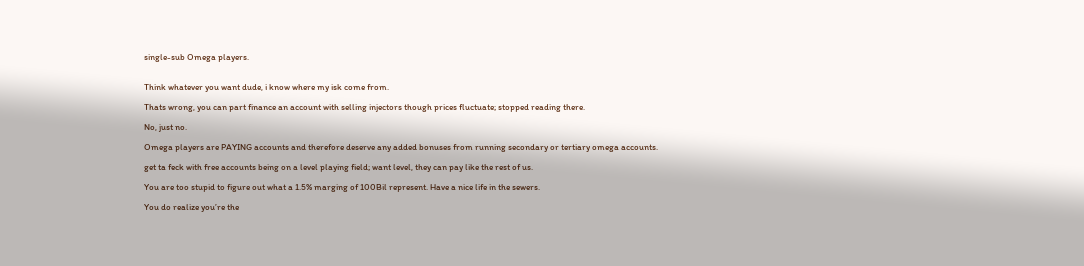single-sub Omega players.


Think whatever you want dude, i know where my isk come from.

Thats wrong, you can part finance an account with selling injectors though prices fluctuate; stopped reading there.

No, just no.

Omega players are PAYING accounts and therefore deserve any added bonuses from running secondary or tertiary omega accounts.

get ta feck with free accounts being on a level playing field; want level, they can pay like the rest of us.

You are too stupid to figure out what a 1.5% marging of 100Bil represent. Have a nice life in the sewers.

You do realize you’re the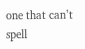one that can’t spell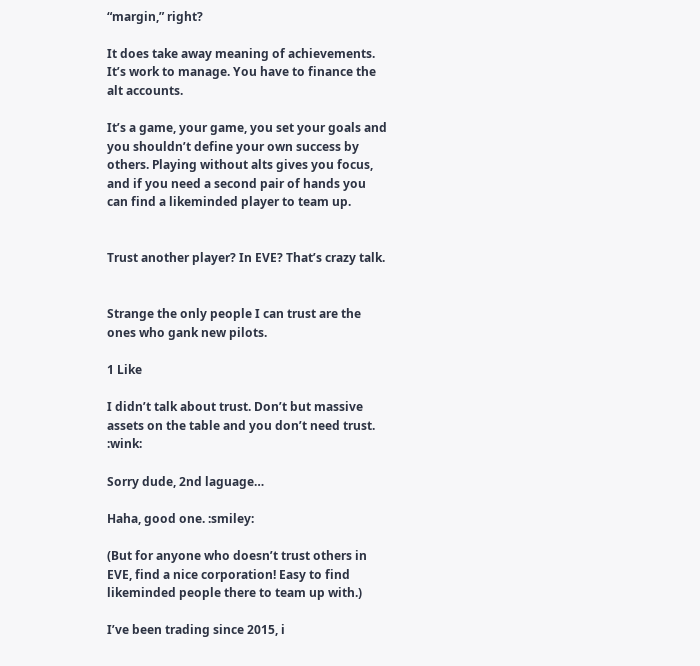“margin,” right?

It does take away meaning of achievements. It’s work to manage. You have to finance the alt accounts.

It’s a game, your game, you set your goals and you shouldn’t define your own success by others. Playing without alts gives you focus, and if you need a second pair of hands you can find a likeminded player to team up.


Trust another player? In EVE? That’s crazy talk.


Strange the only people I can trust are the ones who gank new pilots.

1 Like

I didn’t talk about trust. Don’t but massive assets on the table and you don’t need trust. :wink:

Sorry dude, 2nd laguage…

Haha, good one. :smiley:

(But for anyone who doesn’t trust others in EVE, find a nice corporation! Easy to find likeminded people there to team up with.)

I’ve been trading since 2015, i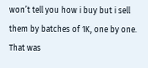won’t tell you how i buy but i sell them by batches of 1K, one by one. That was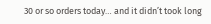30 or so orders today… and it didn’t took long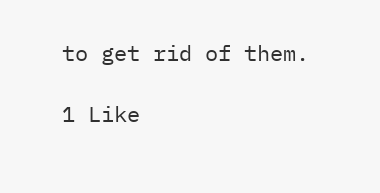to get rid of them.

1 Like